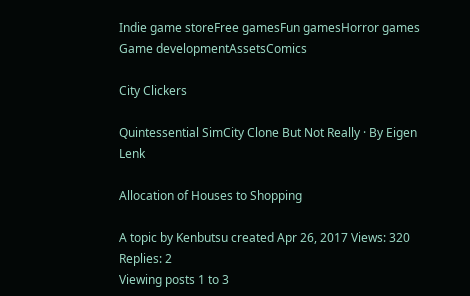Indie game storeFree gamesFun gamesHorror games
Game developmentAssetsComics

City Clickers

Quintessential SimCity Clone But Not Really · By Eigen Lenk

Allocation of Houses to Shopping

A topic by Kenbutsu created Apr 26, 2017 Views: 320 Replies: 2
Viewing posts 1 to 3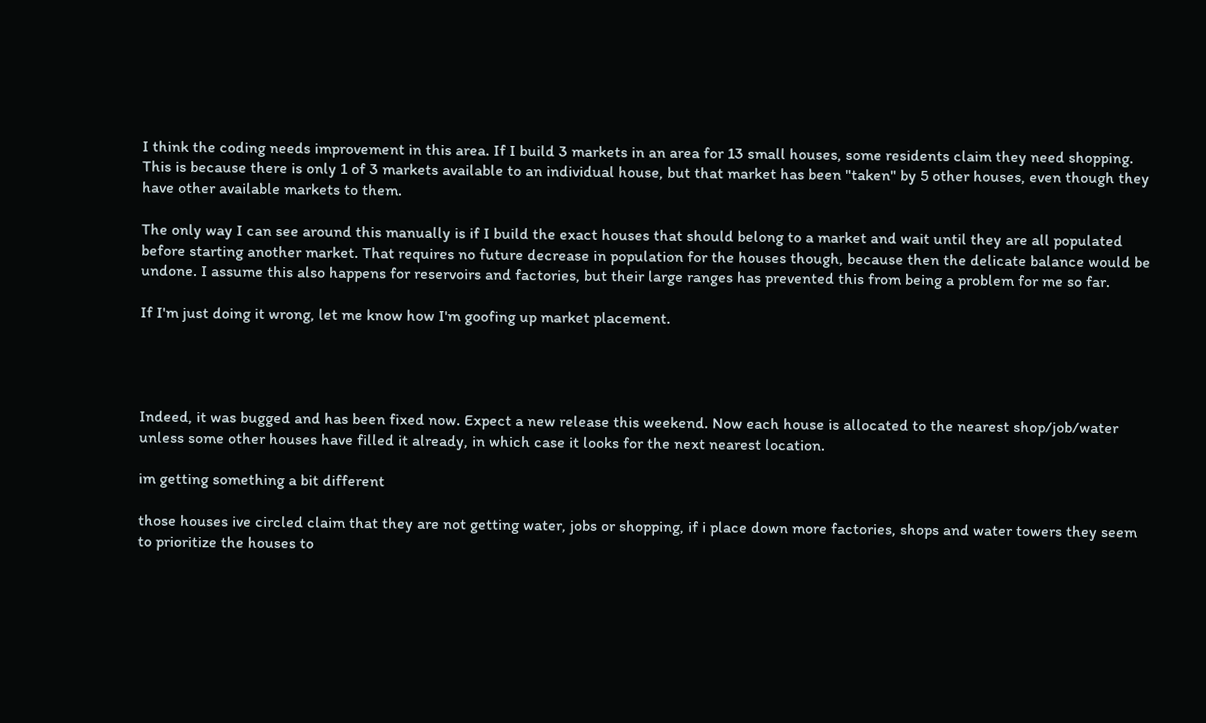I think the coding needs improvement in this area. If I build 3 markets in an area for 13 small houses, some residents claim they need shopping. This is because there is only 1 of 3 markets available to an individual house, but that market has been "taken" by 5 other houses, even though they have other available markets to them.

The only way I can see around this manually is if I build the exact houses that should belong to a market and wait until they are all populated before starting another market. That requires no future decrease in population for the houses though, because then the delicate balance would be undone. I assume this also happens for reservoirs and factories, but their large ranges has prevented this from being a problem for me so far.

If I'm just doing it wrong, let me know how I'm goofing up market placement.




Indeed, it was bugged and has been fixed now. Expect a new release this weekend. Now each house is allocated to the nearest shop/job/water unless some other houses have filled it already, in which case it looks for the next nearest location.

im getting something a bit different

those houses ive circled claim that they are not getting water, jobs or shopping, if i place down more factories, shops and water towers they seem to prioritize the houses to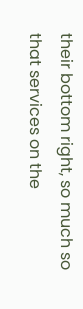their bottom right, so much so that services on the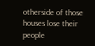otherside of those houses lose their people